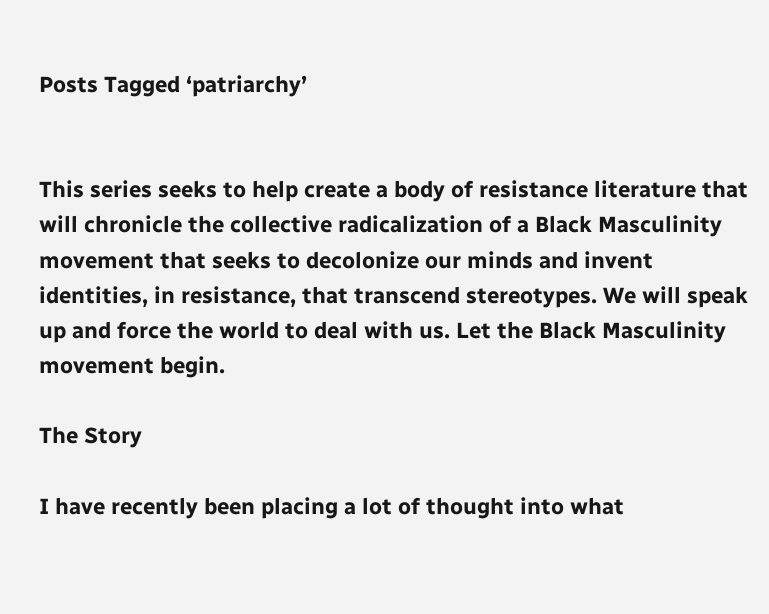Posts Tagged ‘patriarchy’


This series seeks to help create a body of resistance literature that will chronicle the collective radicalization of a Black Masculinity movement that seeks to decolonize our minds and invent identities, in resistance, that transcend stereotypes. We will speak up and force the world to deal with us. Let the Black Masculinity movement begin.

The Story

I have recently been placing a lot of thought into what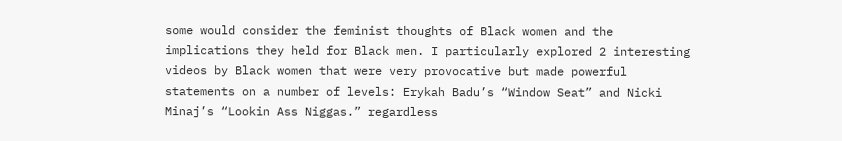some would consider the feminist thoughts of Black women and the implications they held for Black men. I particularly explored 2 interesting videos by Black women that were very provocative but made powerful statements on a number of levels: Erykah Badu’s “Window Seat” and Nicki Minaj’s “Lookin Ass Niggas.” regardless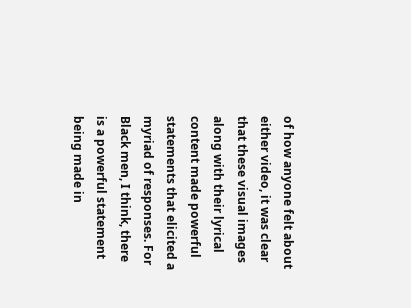of how anyone felt about either video, it was clear that these visual images along with their lyrical content made powerful statements that elicited a myriad of responses. For Black men, I think, there is a powerful statement being made in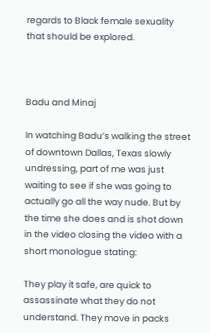regards to Black female sexuality that should be explored.



Badu and Minaj

In watching Badu’s walking the street of downtown Dallas, Texas slowly undressing, part of me was just waiting to see if she was going to actually go all the way nude. But by the time she does and is shot down in the video closing the video with a short monologue stating:

They play it safe, are quick to assassinate what they do not understand. They move in packs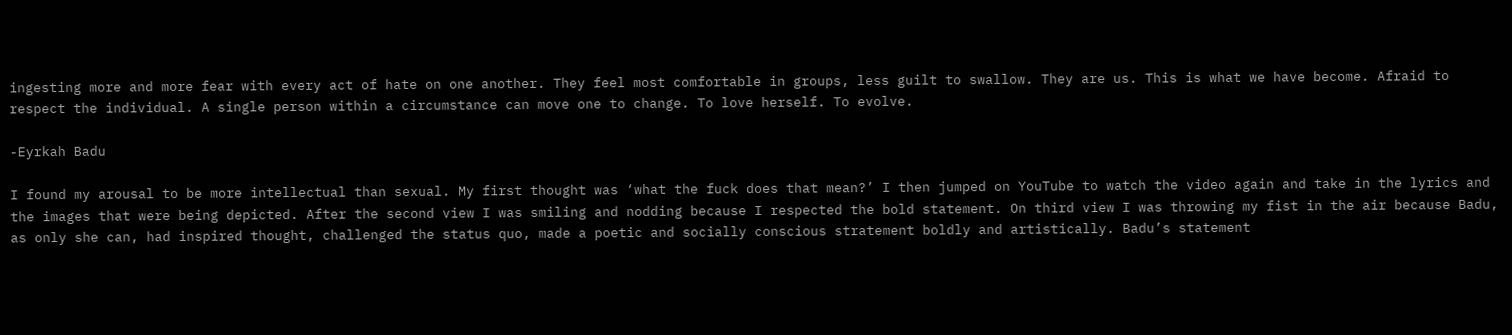ingesting more and more fear with every act of hate on one another. They feel most comfortable in groups, less guilt to swallow. They are us. This is what we have become. Afraid to respect the individual. A single person within a circumstance can move one to change. To love herself. To evolve.

-Eyrkah Badu

I found my arousal to be more intellectual than sexual. My first thought was ‘what the fuck does that mean?’ I then jumped on YouTube to watch the video again and take in the lyrics and the images that were being depicted. After the second view I was smiling and nodding because I respected the bold statement. On third view I was throwing my fist in the air because Badu, as only she can, had inspired thought, challenged the status quo, made a poetic and socially conscious stratement boldly and artistically. Badu’s statement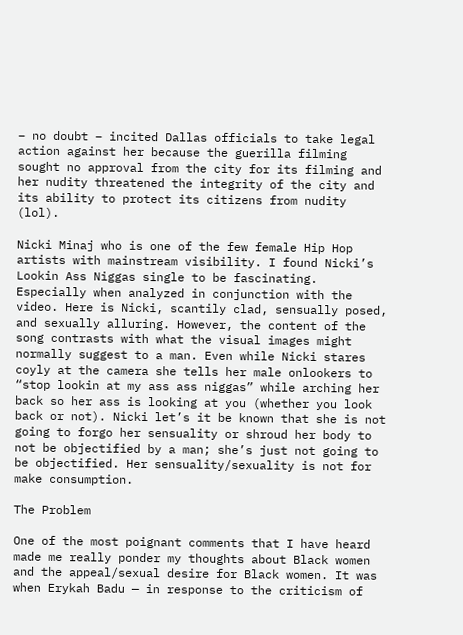– no doubt – incited Dallas officials to take legal action against her because the guerilla filming sought no approval from the city for its filming and her nudity threatened the integrity of the city and its ability to protect its citizens from nudity (lol).

Nicki Minaj who is one of the few female Hip Hop artists with mainstream visibility. I found Nicki’s Lookin Ass Niggas single to be fascinating. Especially when analyzed in conjunction with the video. Here is Nicki, scantily clad, sensually posed, and sexually alluring. However, the content of the song contrasts with what the visual images might normally suggest to a man. Even while Nicki stares coyly at the camera she tells her male onlookers to “stop lookin at my ass ass niggas” while arching her back so her ass is looking at you (whether you look back or not). Nicki let’s it be known that she is not going to forgo her sensuality or shroud her body to not be objectified by a man; she’s just not going to be objectified. Her sensuality/sexuality is not for make consumption.

The Problem

One of the most poignant comments that I have heard made me really ponder my thoughts about Black women and the appeal/sexual desire for Black women. It was when Erykah Badu — in response to the criticism of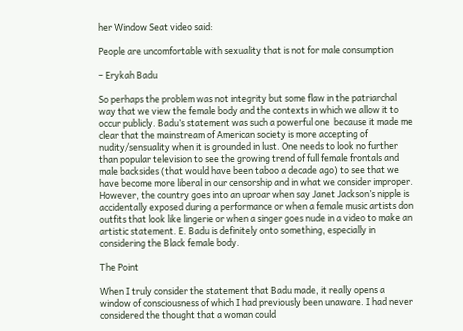her Window Seat video said:

People are uncomfortable with sexuality that is not for male consumption

– Erykah Badu

So perhaps the problem was not integrity but some flaw in the patriarchal way that we view the female body and the contexts in which we allow it to occur publicly. Badu’s statement was such a powerful one  because it made me clear that the mainstream of American society is more accepting of nudity/sensuality when it is grounded in lust. One needs to look no further than popular television to see the growing trend of full female frontals and male backsides (that would have been taboo a decade ago) to see that we have become more liberal in our censorship and in what we consider improper. However, the country goes into an uproar when say Janet Jackson’s nipple is accidentally exposed during a performance or when a female music artists don outfits that look like lingerie or when a singer goes nude in a video to make an artistic statement. E. Badu is definitely onto something, especially in considering the Black female body.

The Point

When I truly consider the statement that Badu made, it really opens a window of consciousness of which I had previously been unaware. I had never considered the thought that a woman could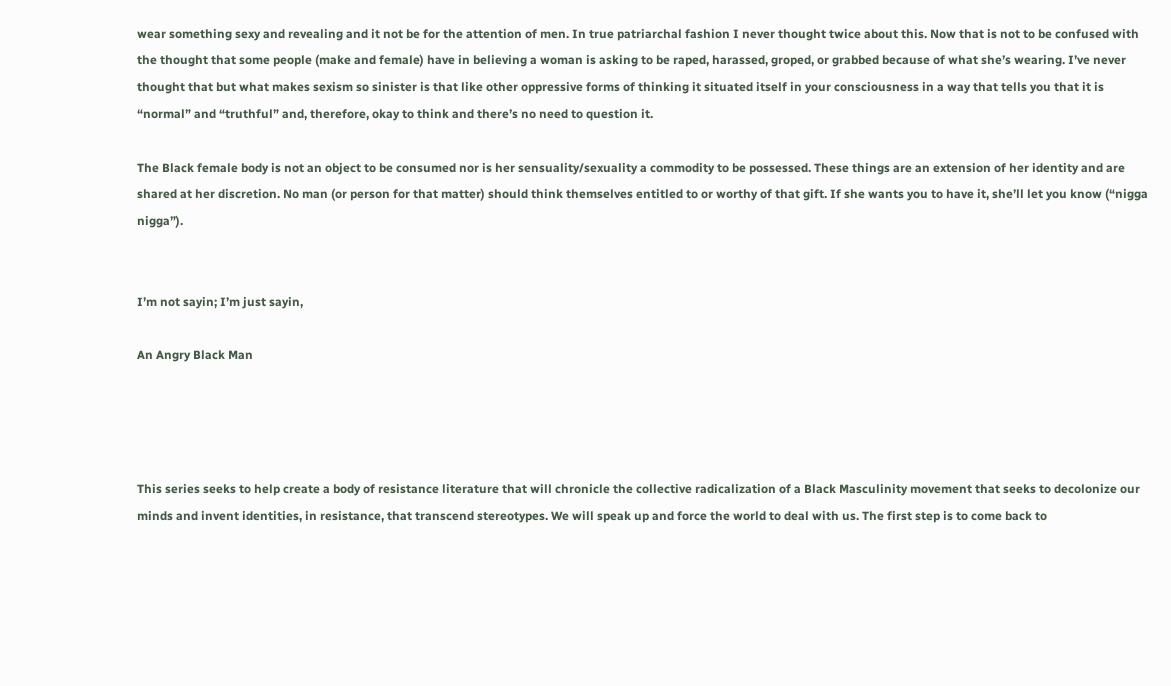wear something sexy and revealing and it not be for the attention of men. In true patriarchal fashion I never thought twice about this. Now that is not to be confused with the thought that some people (make and female) have in believing a woman is asking to be raped, harassed, groped, or grabbed because of what she’s wearing. I’ve never thought that but what makes sexism so sinister is that like other oppressive forms of thinking it situated itself in your consciousness in a way that tells you that it is “normal” and “truthful” and, therefore, okay to think and there’s no need to question it.

The Black female body is not an object to be consumed nor is her sensuality/sexuality a commodity to be possessed. These things are an extension of her identity and are shared at her discretion. No man (or person for that matter) should think themselves entitled to or worthy of that gift. If she wants you to have it, she’ll let you know (“nigga nigga”).


I’m not sayin; I’m just sayin,

An Angry Black Man




This series seeks to help create a body of resistance literature that will chronicle the collective radicalization of a Black Masculinity movement that seeks to decolonize our minds and invent identities, in resistance, that transcend stereotypes. We will speak up and force the world to deal with us. The first step is to come back to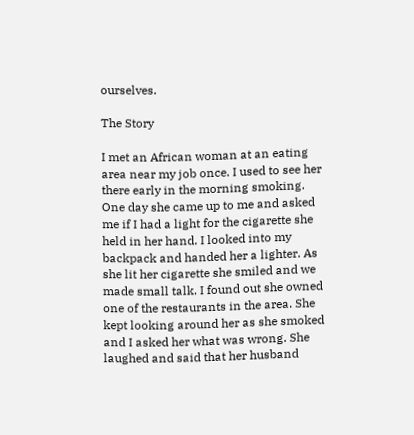ourselves.

The Story

I met an African woman at an eating area near my job once. I used to see her there early in the morning smoking. One day she came up to me and asked me if I had a light for the cigarette she held in her hand. I looked into my backpack and handed her a lighter. As she lit her cigarette she smiled and we made small talk. I found out she owned one of the restaurants in the area. She kept looking around her as she smoked and I asked her what was wrong. She laughed and said that her husband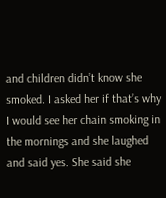and children didn’t know she smoked. I asked her if that’s why I would see her chain smoking in the mornings and she laughed and said yes. She said she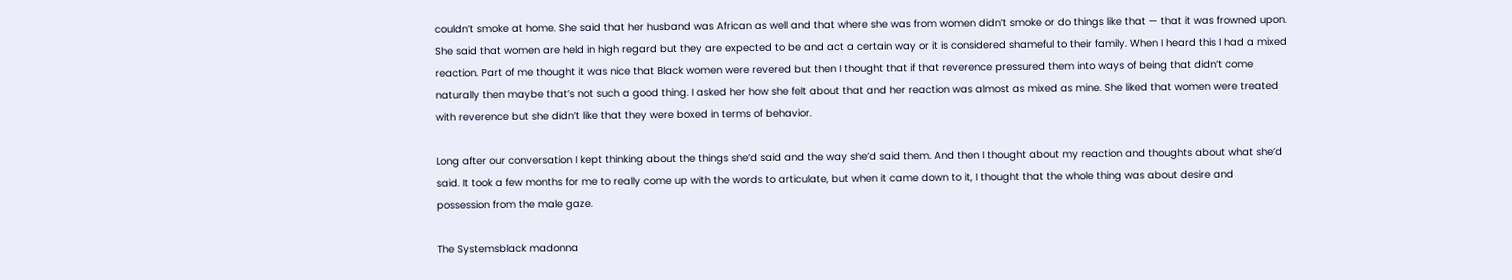couldn’t smoke at home. She said that her husband was African as well and that where she was from women didn’t smoke or do things like that — that it was frowned upon. She said that women are held in high regard but they are expected to be and act a certain way or it is considered shameful to their family. When I heard this I had a mixed reaction. Part of me thought it was nice that Black women were revered but then I thought that if that reverence pressured them into ways of being that didn’t come naturally then maybe that’s not such a good thing. I asked her how she felt about that and her reaction was almost as mixed as mine. She liked that women were treated with reverence but she didn’t like that they were boxed in terms of behavior.

Long after our conversation I kept thinking about the things she’d said and the way she’d said them. And then I thought about my reaction and thoughts about what she’d said. It took a few months for me to really come up with the words to articulate, but when it came down to it, I thought that the whole thing was about desire and possession from the male gaze.

The Systemsblack madonna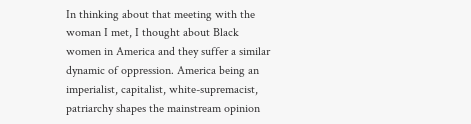In thinking about that meeting with the woman I met, I thought about Black women in America and they suffer a similar dynamic of oppression. America being an imperialist, capitalist, white-supremacist, patriarchy shapes the mainstream opinion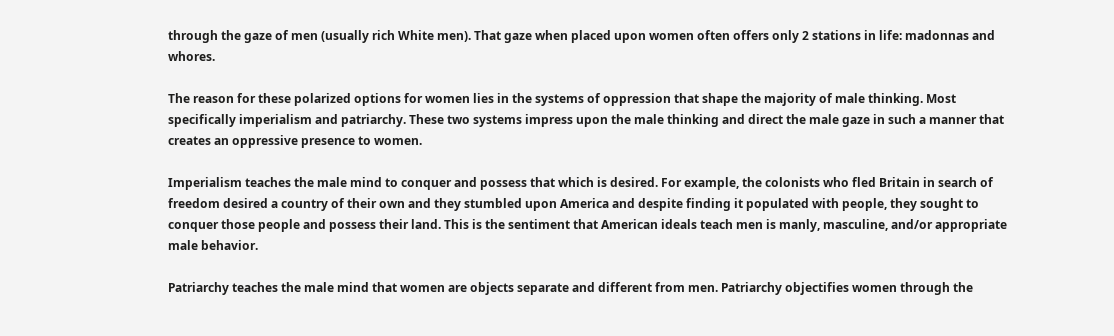through the gaze of men (usually rich White men). That gaze when placed upon women often offers only 2 stations in life: madonnas and whores.

The reason for these polarized options for women lies in the systems of oppression that shape the majority of male thinking. Most specifically imperialism and patriarchy. These two systems impress upon the male thinking and direct the male gaze in such a manner that creates an oppressive presence to women.

Imperialism teaches the male mind to conquer and possess that which is desired. For example, the colonists who fled Britain in search of freedom desired a country of their own and they stumbled upon America and despite finding it populated with people, they sought to conquer those people and possess their land. This is the sentiment that American ideals teach men is manly, masculine, and/or appropriate male behavior.

Patriarchy teaches the male mind that women are objects separate and different from men. Patriarchy objectifies women through the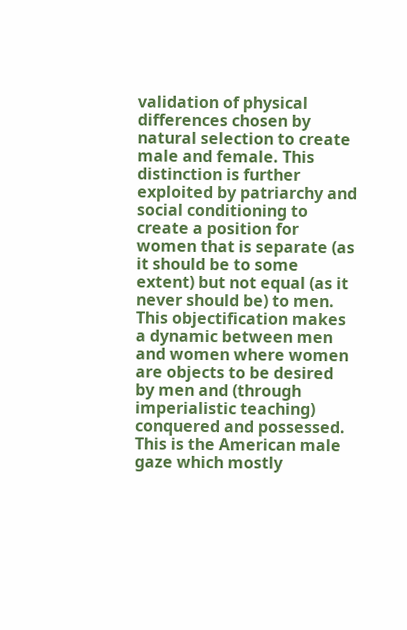validation of physical differences chosen by natural selection to create male and female. This distinction is further exploited by patriarchy and social conditioning to create a position for women that is separate (as it should be to some extent) but not equal (as it never should be) to men. This objectification makes a dynamic between men and women where women are objects to be desired by men and (through imperialistic teaching) conquered and possessed. This is the American male gaze which mostly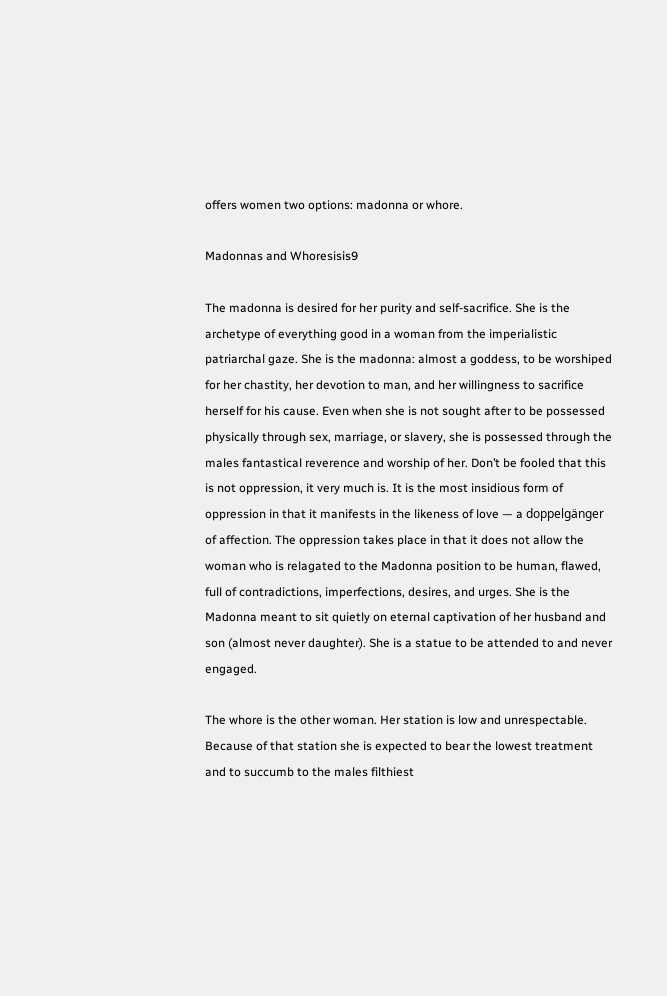offers women two options: madonna or whore.

Madonnas and Whoresisis9

The madonna is desired for her purity and self-sacrifice. She is the archetype of everything good in a woman from the imperialistic patriarchal gaze. She is the madonna: almost a goddess, to be worshiped for her chastity, her devotion to man, and her willingness to sacrifice herself for his cause. Even when she is not sought after to be possessed physically through sex, marriage, or slavery, she is possessed through the males fantastical reverence and worship of her. Don’t be fooled that this is not oppression, it very much is. It is the most insidious form of oppression in that it manifests in the likeness of love — a doppelgänger of affection. The oppression takes place in that it does not allow the woman who is relagated to the Madonna position to be human, flawed, full of contradictions, imperfections, desires, and urges. She is the Madonna meant to sit quietly on eternal captivation of her husband and son (almost never daughter). She is a statue to be attended to and never engaged.

The whore is the other woman. Her station is low and unrespectable. Because of that station she is expected to bear the lowest treatment and to succumb to the males filthiest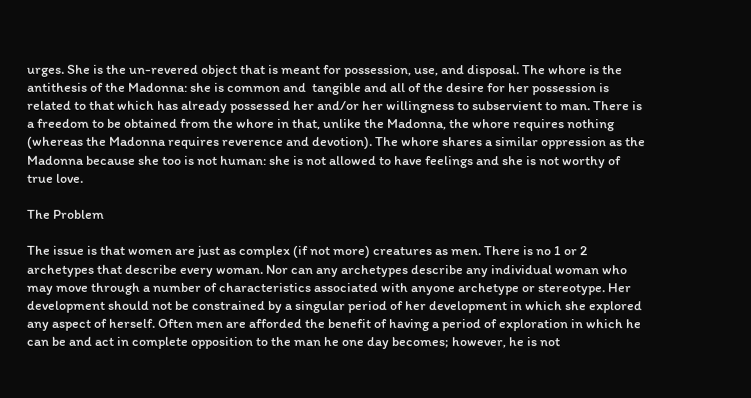urges. She is the un-revered object that is meant for possession, use, and disposal. The whore is the antithesis of the Madonna: she is common and  tangible and all of the desire for her possession is related to that which has already possessed her and/or her willingness to subservient to man. There is a freedom to be obtained from the whore in that, unlike the Madonna, the whore requires nothing (whereas the Madonna requires reverence and devotion). The whore shares a similar oppression as the Madonna because she too is not human: she is not allowed to have feelings and she is not worthy of true love.

The Problem

The issue is that women are just as complex (if not more) creatures as men. There is no 1 or 2 archetypes that describe every woman. Nor can any archetypes describe any individual woman who may move through a number of characteristics associated with anyone archetype or stereotype. Her development should not be constrained by a singular period of her development in which she explored any aspect of herself. Often men are afforded the benefit of having a period of exploration in which he can be and act in complete opposition to the man he one day becomes; however, he is not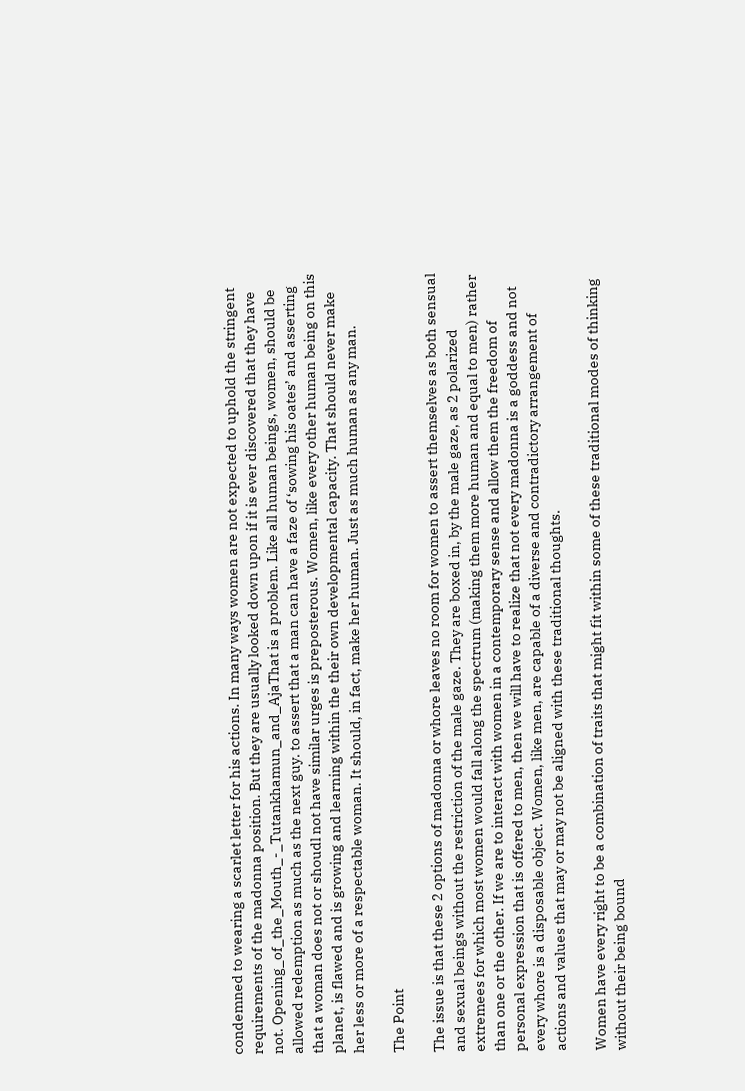condemned to wearing a scarlet letter for his actions. In many ways women are not expected to uphold the stringent requirements of the madonna position. But they are usually looked down upon if it is ever discovered that they have not. Opening_of_the_Mouth_-_Tutankhamun_and_AjaThat is a problem. Like all human beings, women, should be allowed redemption as much as the next guy. to assert that a man can have a faze of ‘sowing his oates’ and asserting that a woman does not or shoudl not have similar urges is preposterous. Women, like every other human being on this planet, is flawed and is growing and learning within the their own developmental capacity. That should never make her less or more of a respectable woman. It should, in fact, make her human. Just as much human as any man.

The Point

The issue is that these 2 options of madonna or whore leaves no room for women to assert themselves as both sensual and sexual beings without the restriction of the male gaze. They are boxed in, by the male gaze, as 2 polarized extremees for which most women would fall along the spectrum (making them more human and equal to men) rather than one or the other. If we are to interact with women in a contemporary sense and allow them the freedom of personal expression that is offered to men, then we will have to realize that not every madonna is a goddess and not every whore is a disposable object. Women, like men, are capable of a diverse and contradictory arrangement of actions and values that may or may not be aligned with these traditional thoughts.

Women have every right to be a combination of traits that might fit within some of these traditional modes of thinking without their being bound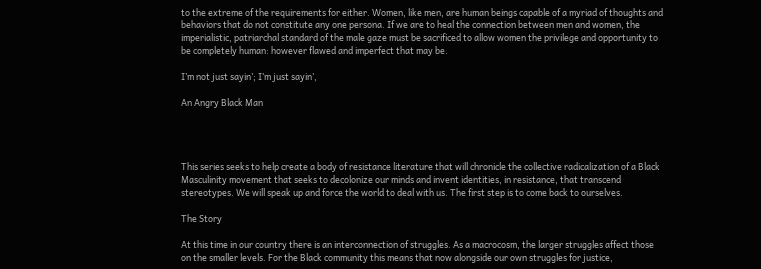to the extreme of the requirements for either. Women, like men, are human beings capable of a myriad of thoughts and behaviors that do not constitute any one persona. If we are to heal the connection between men and women, the imperialistic, patriarchal standard of the male gaze must be sacrificed to allow women the privilege and opportunity to be completely human: however flawed and imperfect that may be.

I’m not just sayin’; I’m just sayin’,

An Angry Black Man




This series seeks to help create a body of resistance literature that will chronicle the collective radicalization of a Black Masculinity movement that seeks to decolonize our minds and invent identities, in resistance, that transcend stereotypes. We will speak up and force the world to deal with us. The first step is to come back to ourselves.

The Story

At this time in our country there is an interconnection of struggles. As a macrocosm, the larger struggles affect those on the smaller levels. For the Black community this means that now alongside our own struggles for justice,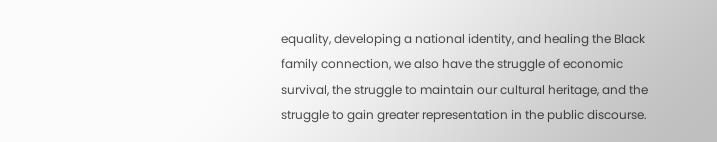equality, developing a national identity, and healing the Black family connection, we also have the struggle of economic survival, the struggle to maintain our cultural heritage, and the struggle to gain greater representation in the public discourse.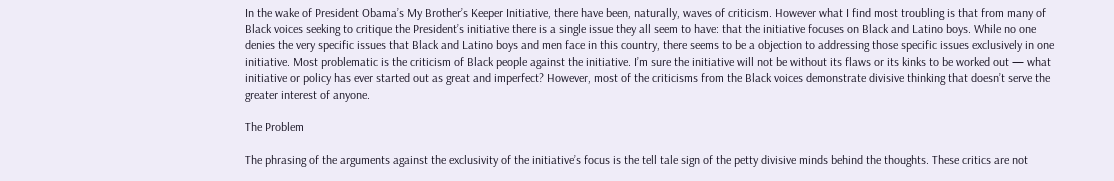In the wake of President Obama’s My Brother’s Keeper Initiative, there have been, naturally, waves of criticism. However what I find most troubling is that from many of Black voices seeking to critique the President’s initiative there is a single issue they all seem to have: that the initiative focuses on Black and Latino boys. While no one denies the very specific issues that Black and Latino boys and men face in this country, there seems to be a objection to addressing those specific issues exclusively in one initiative. Most problematic is the criticism of Black people against the initiative. I’m sure the initiative will not be without its flaws or its kinks to be worked out — what initiative or policy has ever started out as great and imperfect? However, most of the criticisms from the Black voices demonstrate divisive thinking that doesn’t serve the greater interest of anyone.

The Problem

The phrasing of the arguments against the exclusivity of the initiative’s focus is the tell tale sign of the petty divisive minds behind the thoughts. These critics are not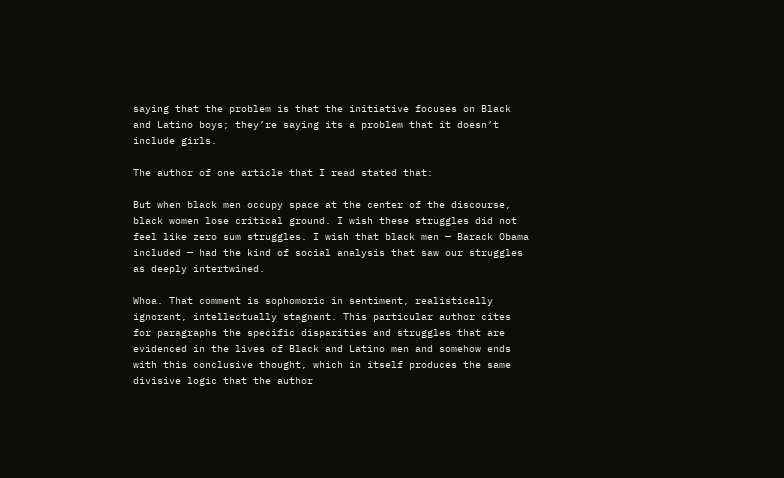saying that the problem is that the initiative focuses on Black and Latino boys; they’re saying its a problem that it doesn’t include girls.

The author of one article that I read stated that:

But when black men occupy space at the center of the discourse, black women lose critical ground. I wish these struggles did not feel like zero sum struggles. I wish that black men — Barack Obama included — had the kind of social analysis that saw our struggles as deeply intertwined.

Whoa. That comment is sophomoric in sentiment, realistically ignorant, intellectually stagnant. This particular author cites for paragraphs the specific disparities and struggles that are evidenced in the lives of Black and Latino men and somehow ends with this conclusive thought, which in itself produces the same divisive logic that the author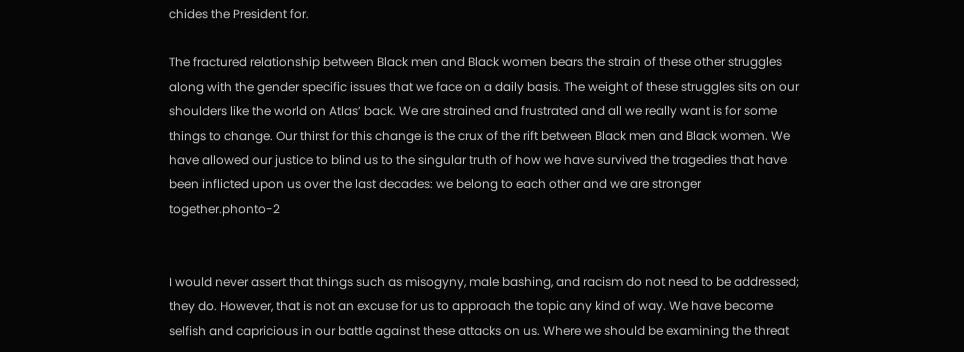chides the President for.

The fractured relationship between Black men and Black women bears the strain of these other struggles along with the gender specific issues that we face on a daily basis. The weight of these struggles sits on our shoulders like the world on Atlas’ back. We are strained and frustrated and all we really want is for some things to change. Our thirst for this change is the crux of the rift between Black men and Black women. We have allowed our justice to blind us to the singular truth of how we have survived the tragedies that have been inflicted upon us over the last decades: we belong to each other and we are stronger together.phonto-2


I would never assert that things such as misogyny, male bashing, and racism do not need to be addressed; they do. However, that is not an excuse for us to approach the topic any kind of way. We have become selfish and capricious in our battle against these attacks on us. Where we should be examining the threat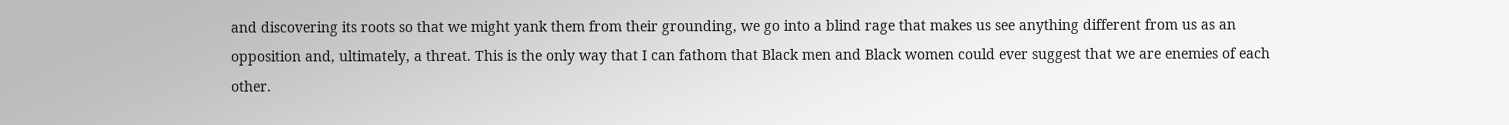and discovering its roots so that we might yank them from their grounding, we go into a blind rage that makes us see anything different from us as an opposition and, ultimately, a threat. This is the only way that I can fathom that Black men and Black women could ever suggest that we are enemies of each other.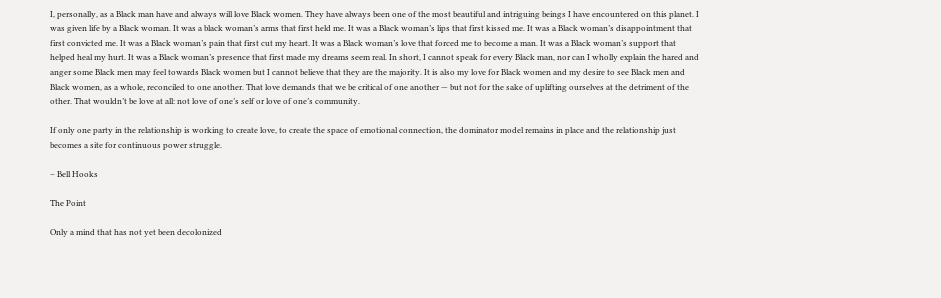I, personally, as a Black man have and always will love Black women. They have always been one of the most beautiful and intriguing beings I have encountered on this planet. I was given life by a Black woman. It was a black woman’s arms that first held me. It was a Black woman’s lips that first kissed me. It was a Black woman’s disappointment that first convicted me. It was a Black woman’s pain that first cut my heart. It was a Black woman’s love that forced me to become a man. It was a Black woman’s support that helped heal my hurt. It was a Black woman’s presence that first made my dreams seem real. In short, I cannot speak for every Black man, nor can I wholly explain the hared and anger some Black men may feel towards Black women but I cannot believe that they are the majority. It is also my love for Black women and my desire to see Black men and Black women, as a whole, reconciled to one another. That love demands that we be critical of one another — but not for the sake of uplifting ourselves at the detriment of the other. That wouldn’t be love at all: not love of one’s self or love of one’s community.

If only one party in the relationship is working to create love, to create the space of emotional connection, the dominator model remains in place and the relationship just becomes a site for continuous power struggle.

– Bell Hooks

The Point

Only a mind that has not yet been decolonized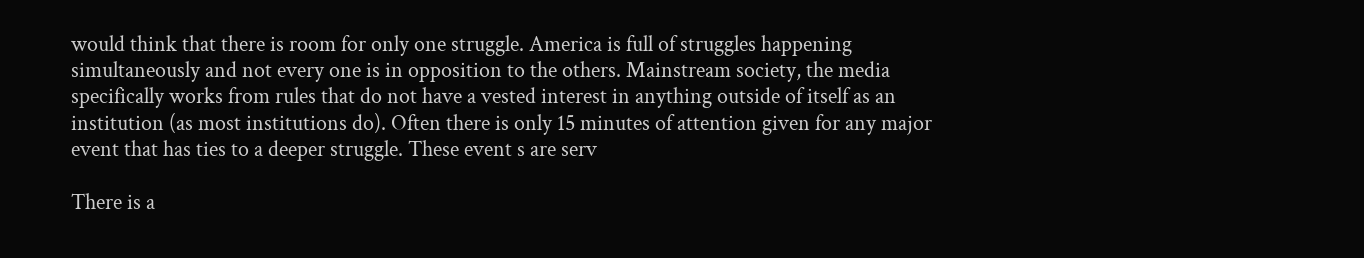would think that there is room for only one struggle. America is full of struggles happening simultaneously and not every one is in opposition to the others. Mainstream society, the media specifically works from rules that do not have a vested interest in anything outside of itself as an institution (as most institutions do). Often there is only 15 minutes of attention given for any major event that has ties to a deeper struggle. These event s are serv

There is a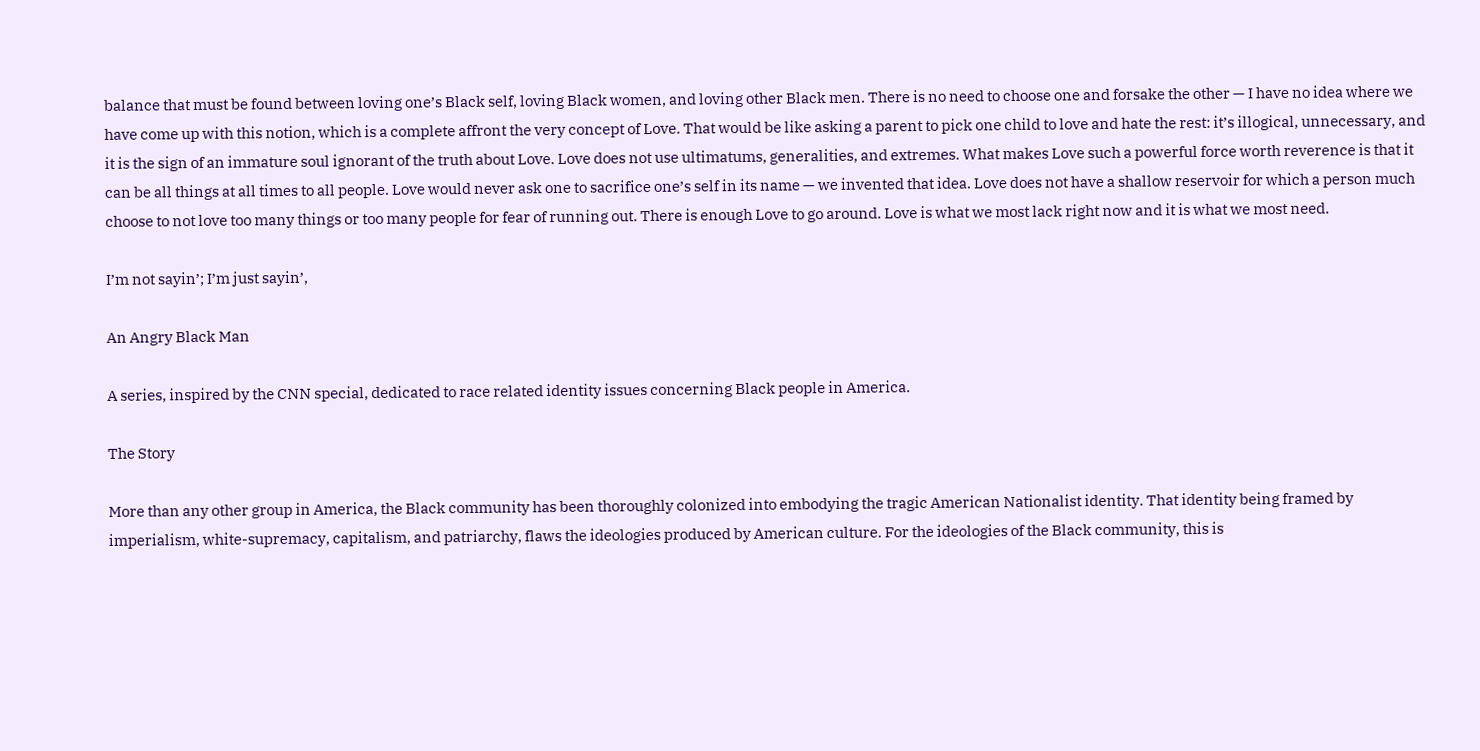balance that must be found between loving one’s Black self, loving Black women, and loving other Black men. There is no need to choose one and forsake the other — I have no idea where we have come up with this notion, which is a complete affront the very concept of Love. That would be like asking a parent to pick one child to love and hate the rest: it’s illogical, unnecessary, and it is the sign of an immature soul ignorant of the truth about Love. Love does not use ultimatums, generalities, and extremes. What makes Love such a powerful force worth reverence is that it can be all things at all times to all people. Love would never ask one to sacrifice one’s self in its name — we invented that idea. Love does not have a shallow reservoir for which a person much choose to not love too many things or too many people for fear of running out. There is enough Love to go around. Love is what we most lack right now and it is what we most need.

I’m not sayin’; I’m just sayin’,

An Angry Black Man

A series, inspired by the CNN special, dedicated to race related identity issues concerning Black people in America.

The Story

More than any other group in America, the Black community has been thoroughly colonized into embodying the tragic American Nationalist identity. That identity being framed by imperialism, white-supremacy, capitalism, and patriarchy, flaws the ideologies produced by American culture. For the ideologies of the Black community, this is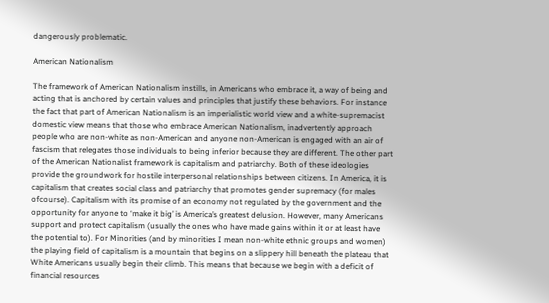dangerously problematic.

American Nationalism

The framework of American Nationalism instills, in Americans who embrace it, a way of being and acting that is anchored by certain values and principles that justify these behaviors. For instance the fact that part of American Nationalism is an imperialistic world view and a white-supremacist domestic view means that those who embrace American Nationalism, inadvertently approach people who are non-white as non-American and anyone non-American is engaged with an air of fascism that relegates those individuals to being inferior because they are different. The other part of the American Nationalist framework is capitalism and patriarchy. Both of these ideologies provide the groundwork for hostile interpersonal relationships between citizens. In America, it is capitalism that creates social class and patriarchy that promotes gender supremacy (for males ofcourse). Capitalism with its promise of an economy not regulated by the government and the opportunity for anyone to ‘make it big’ is America’s greatest delusion. However, many Americans support and protect capitalism (usually the ones who have made gains within it or at least have the potential to). For Minorities (and by minorities I mean non-white ethnic groups and women) the playing field of capitalism is a mountain that begins on a slippery hill beneath the plateau that White Americans usually begin their climb. This means that because we begin with a deficit of financial resources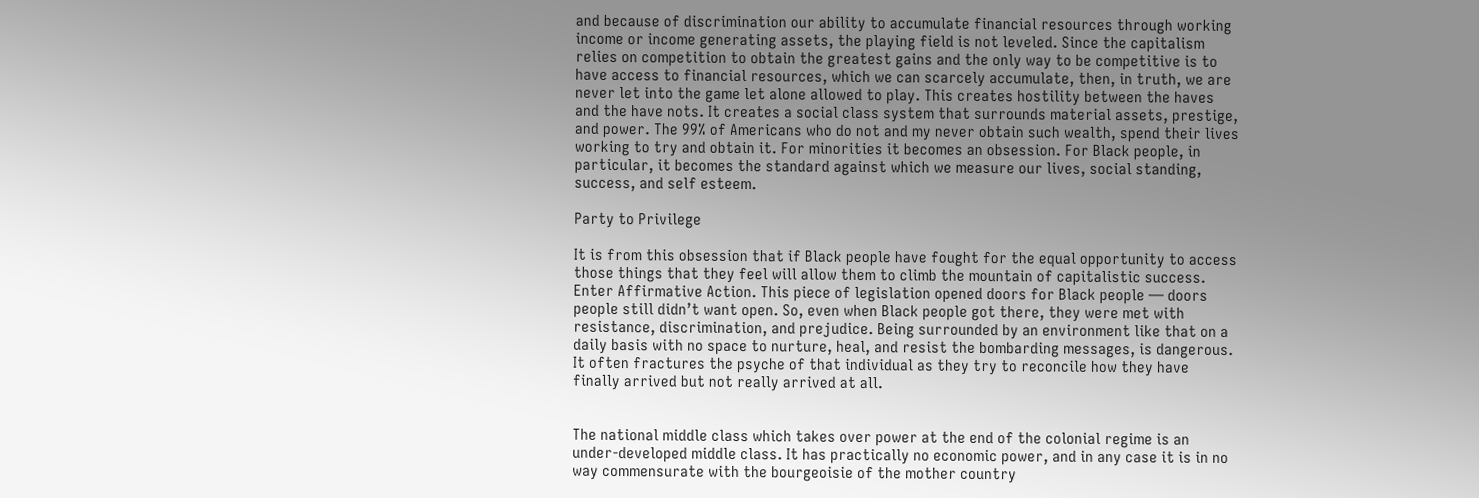and because of discrimination our ability to accumulate financial resources through working income or income generating assets, the playing field is not leveled. Since the capitalism relies on competition to obtain the greatest gains and the only way to be competitive is to have access to financial resources, which we can scarcely accumulate, then, in truth, we are never let into the game let alone allowed to play. This creates hostility between the haves and the have nots. It creates a social class system that surrounds material assets, prestige, and power. The 99% of Americans who do not and my never obtain such wealth, spend their lives working to try and obtain it. For minorities it becomes an obsession. For Black people, in particular, it becomes the standard against which we measure our lives, social standing, success, and self esteem.

Party to Privilege

It is from this obsession that if Black people have fought for the equal opportunity to access those things that they feel will allow them to climb the mountain of capitalistic success. Enter Affirmative Action. This piece of legislation opened doors for Black people — doors people still didn’t want open. So, even when Black people got there, they were met with resistance, discrimination, and prejudice. Being surrounded by an environment like that on a daily basis with no space to nurture, heal, and resist the bombarding messages, is dangerous. It often fractures the psyche of that individual as they try to reconcile how they have finally arrived but not really arrived at all.


The national middle class which takes over power at the end of the colonial regime is an under-developed middle class. It has practically no economic power, and in any case it is in no way commensurate with the bourgeoisie of the mother country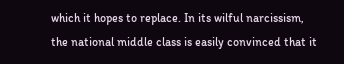which it hopes to replace. In its wilful narcissism, the national middle class is easily convinced that it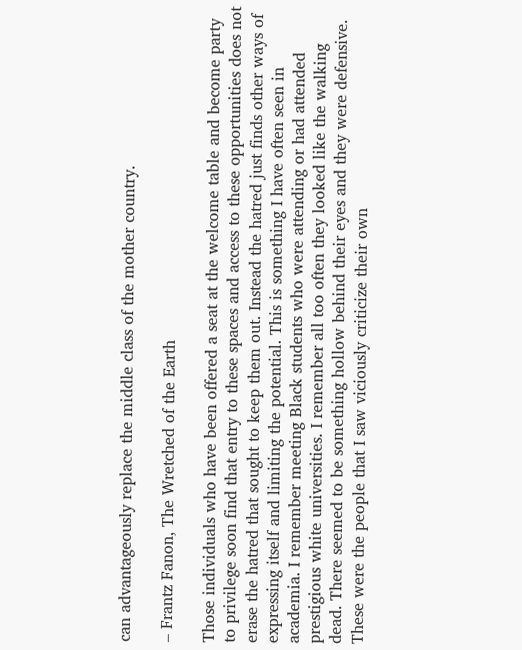can advantageously replace the middle class of the mother country.

– Frantz Fanon, The Wretched of the Earth

Those individuals who have been offered a seat at the welcome table and become party to privilege soon find that entry to these spaces and access to these opportunities does not erase the hatred that sought to keep them out. Instead the hatred just finds other ways of expressing itself and limiting the potential. This is something I have often seen in academia. I remember meeting Black students who were attending or had attended prestigious white universities. I remember all too often they looked like the walking dead. There seemed to be something hollow behind their eyes and they were defensive. These were the people that I saw viciously criticize their own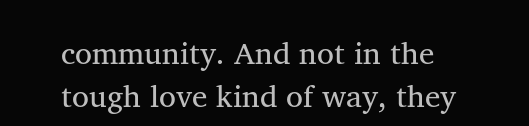community. And not in the tough love kind of way, they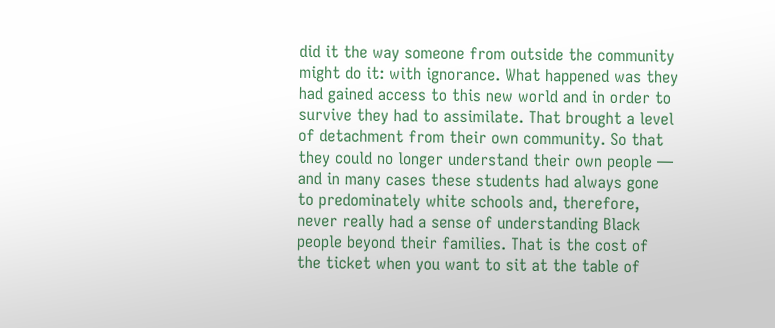did it the way someone from outside the community might do it: with ignorance. What happened was they had gained access to this new world and in order to survive they had to assimilate. That brought a level of detachment from their own community. So that they could no longer understand their own people — and in many cases these students had always gone to predominately white schools and, therefore, never really had a sense of understanding Black people beyond their families. That is the cost of the ticket when you want to sit at the table of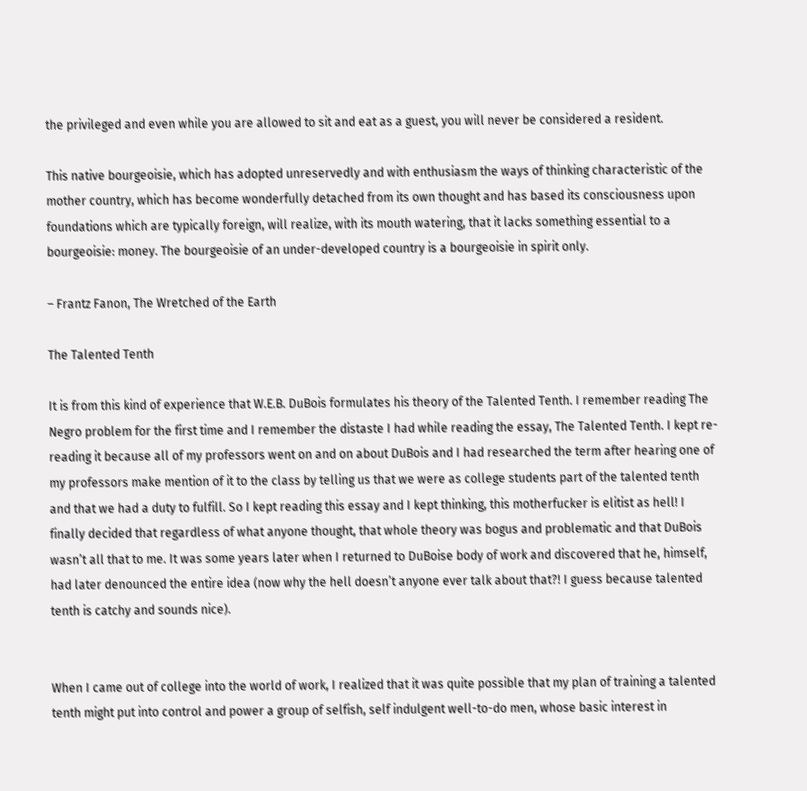the privileged and even while you are allowed to sit and eat as a guest, you will never be considered a resident.

This native bourgeoisie, which has adopted unreservedly and with enthusiasm the ways of thinking characteristic of the mother country, which has become wonderfully detached from its own thought and has based its consciousness upon foundations which are typically foreign, will realize, with its mouth watering, that it lacks something essential to a bourgeoisie: money. The bourgeoisie of an under-developed country is a bourgeoisie in spirit only.

– Frantz Fanon, The Wretched of the Earth

The Talented Tenth

It is from this kind of experience that W.E.B. DuBois formulates his theory of the Talented Tenth. I remember reading The Negro problem for the first time and I remember the distaste I had while reading the essay, The Talented Tenth. I kept re-reading it because all of my professors went on and on about DuBois and I had researched the term after hearing one of my professors make mention of it to the class by telling us that we were as college students part of the talented tenth and that we had a duty to fulfill. So I kept reading this essay and I kept thinking, this motherfucker is elitist as hell! I finally decided that regardless of what anyone thought, that whole theory was bogus and problematic and that DuBois wasn’t all that to me. It was some years later when I returned to DuBoise body of work and discovered that he, himself, had later denounced the entire idea (now why the hell doesn’t anyone ever talk about that?! I guess because talented tenth is catchy and sounds nice).


When I came out of college into the world of work, I realized that it was quite possible that my plan of training a talented tenth might put into control and power a group of selfish, self indulgent well-to-do men, whose basic interest in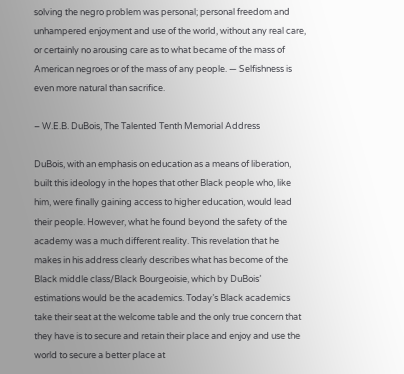solving the negro problem was personal; personal freedom and unhampered enjoyment and use of the world, without any real care, or certainly no arousing care as to what became of the mass of American negroes or of the mass of any people. — Selfishness is even more natural than sacrifice.

– W.E.B. DuBois, The Talented Tenth Memorial Address

DuBois, with an emphasis on education as a means of liberation, built this ideology in the hopes that other Black people who, like him, were finally gaining access to higher education, would lead their people. However, what he found beyond the safety of the academy was a much different reality. This revelation that he makes in his address clearly describes what has become of the Black middle class/Black Bourgeoisie, which by DuBois’ estimations would be the academics. Today’s Black academics take their seat at the welcome table and the only true concern that they have is to secure and retain their place and enjoy and use the world to secure a better place at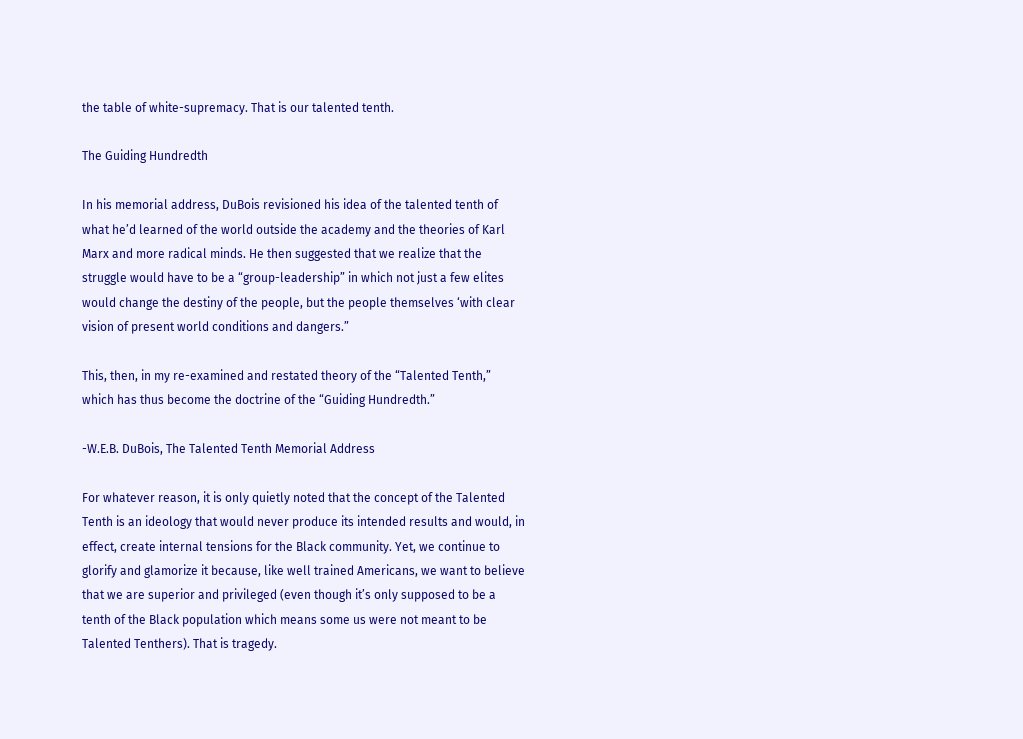the table of white-supremacy. That is our talented tenth.

The Guiding Hundredth

In his memorial address, DuBois revisioned his idea of the talented tenth of what he’d learned of the world outside the academy and the theories of Karl Marx and more radical minds. He then suggested that we realize that the struggle would have to be a “group-leadership” in which not just a few elites would change the destiny of the people, but the people themselves ‘with clear vision of present world conditions and dangers.”

This, then, in my re-examined and restated theory of the “Talented Tenth,” which has thus become the doctrine of the “Guiding Hundredth.”

-W.E.B. DuBois, The Talented Tenth Memorial Address

For whatever reason, it is only quietly noted that the concept of the Talented Tenth is an ideology that would never produce its intended results and would, in effect, create internal tensions for the Black community. Yet, we continue to glorify and glamorize it because, like well trained Americans, we want to believe that we are superior and privileged (even though it’s only supposed to be a tenth of the Black population which means some us were not meant to be Talented Tenthers). That is tragedy.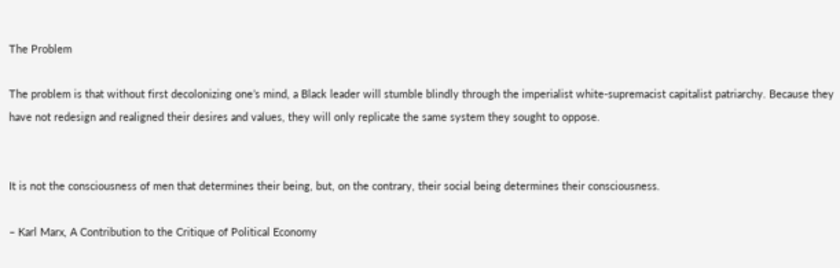The Problem

The problem is that without first decolonizing one’s mind, a Black leader will stumble blindly through the imperialist white-supremacist capitalist patriarchy. Because they have not redesign and realigned their desires and values, they will only replicate the same system they sought to oppose.


It is not the consciousness of men that determines their being, but, on the contrary, their social being determines their consciousness.

– Karl Marx, A Contribution to the Critique of Political Economy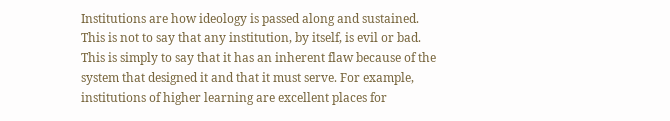Institutions are how ideology is passed along and sustained. This is not to say that any institution, by itself, is evil or bad. This is simply to say that it has an inherent flaw because of the system that designed it and that it must serve. For example, institutions of higher learning are excellent places for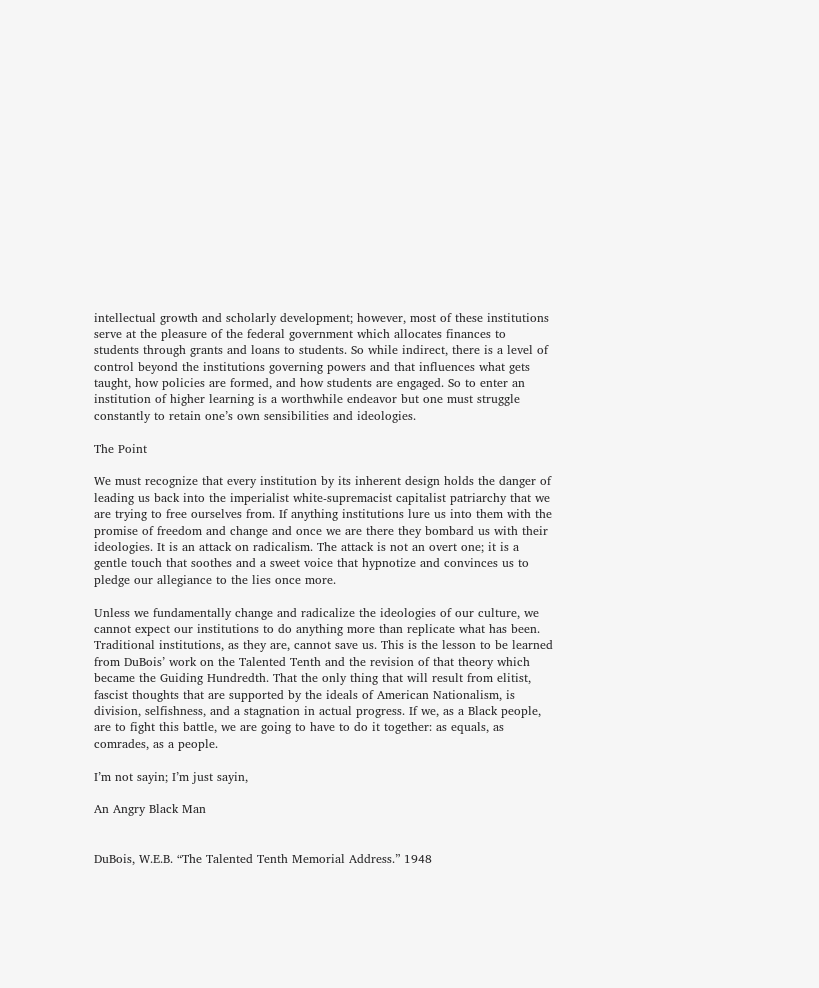intellectual growth and scholarly development; however, most of these institutions serve at the pleasure of the federal government which allocates finances to students through grants and loans to students. So while indirect, there is a level of control beyond the institutions governing powers and that influences what gets taught, how policies are formed, and how students are engaged. So to enter an institution of higher learning is a worthwhile endeavor but one must struggle constantly to retain one’s own sensibilities and ideologies.

The Point

We must recognize that every institution by its inherent design holds the danger of leading us back into the imperialist white-supremacist capitalist patriarchy that we are trying to free ourselves from. If anything institutions lure us into them with the promise of freedom and change and once we are there they bombard us with their ideologies. It is an attack on radicalism. The attack is not an overt one; it is a gentle touch that soothes and a sweet voice that hypnotize and convinces us to pledge our allegiance to the lies once more.

Unless we fundamentally change and radicalize the ideologies of our culture, we cannot expect our institutions to do anything more than replicate what has been. Traditional institutions, as they are, cannot save us. This is the lesson to be learned from DuBois’ work on the Talented Tenth and the revision of that theory which became the Guiding Hundredth. That the only thing that will result from elitist, fascist thoughts that are supported by the ideals of American Nationalism, is division, selfishness, and a stagnation in actual progress. If we, as a Black people, are to fight this battle, we are going to have to do it together: as equals, as comrades, as a people.

I’m not sayin; I’m just sayin,

An Angry Black Man


DuBois, W.E.B. “The Talented Tenth Memorial Address.” 1948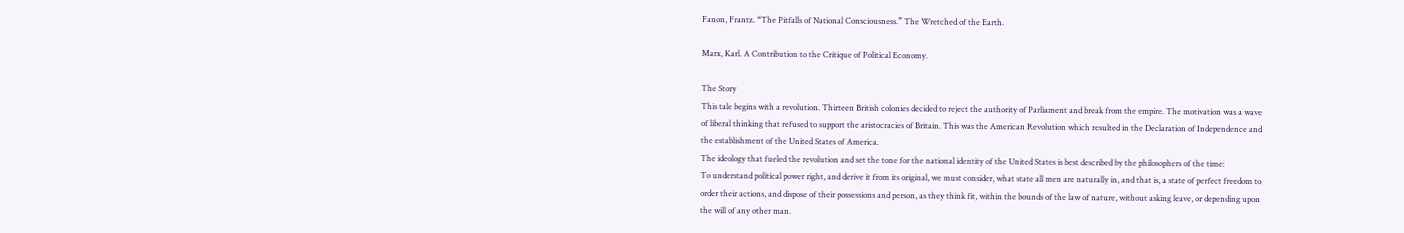Fanon, Frantz. “The Pitfalls of National Consciousness.” The Wretched of the Earth.

Marx, Karl. A Contribution to the Critique of Political Economy.

The Story
This tale begins with a revolution. Thirteen British colonies decided to reject the authority of Parliament and break from the empire. The motivation was a wave of liberal thinking that refused to support the aristocracies of Britain. This was the American Revolution which resulted in the Declaration of Independence and the establishment of the United States of America.
The ideology that fueled the revolution and set the tone for the national identity of the United States is best described by the philosophers of the time:
To understand political power right, and derive it from its original, we must consider, what state all men are naturally in, and that is, a state of perfect freedom to order their actions, and dispose of their possessions and person, as they think fit, within the bounds of the law of nature, without asking leave, or depending upon the will of any other man.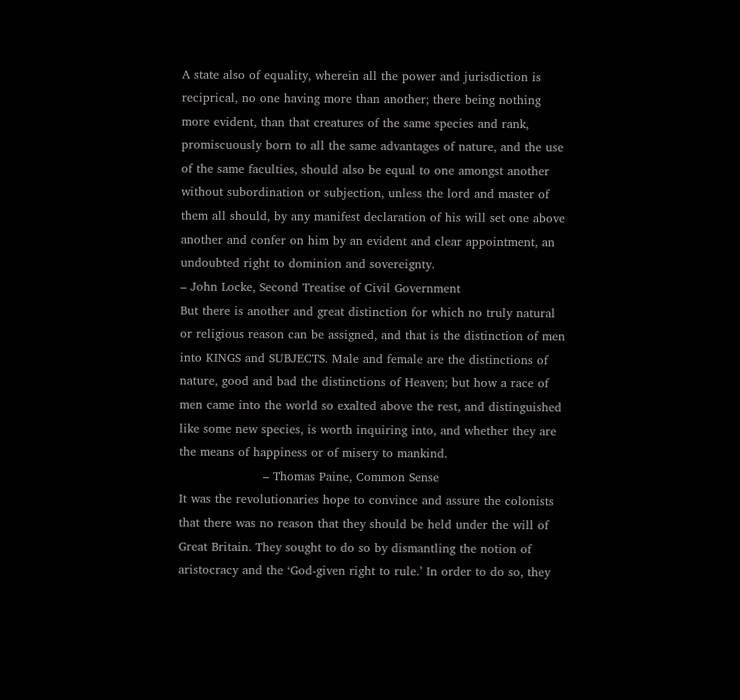A state also of equality, wherein all the power and jurisdiction is reciprical, no one having more than another; there being nothing more evident, than that creatures of the same species and rank, promiscuously born to all the same advantages of nature, and the use of the same faculties, should also be equal to one amongst another without subordination or subjection, unless the lord and master of them all should, by any manifest declaration of his will set one above another and confer on him by an evident and clear appointment, an undoubted right to dominion and sovereignty.
– John Locke, Second Treatise of Civil Government
But there is another and great distinction for which no truly natural or religious reason can be assigned, and that is the distinction of men into KINGS and SUBJECTS. Male and female are the distinctions of nature, good and bad the distinctions of Heaven; but how a race of men came into the world so exalted above the rest, and distinguished like some new species, is worth inquiring into, and whether they are the means of happiness or of misery to mankind.
                     – Thomas Paine, Common Sense
It was the revolutionaries hope to convince and assure the colonists that there was no reason that they should be held under the will of Great Britain. They sought to do so by dismantling the notion of aristocracy and the ‘God-given right to rule.’ In order to do so, they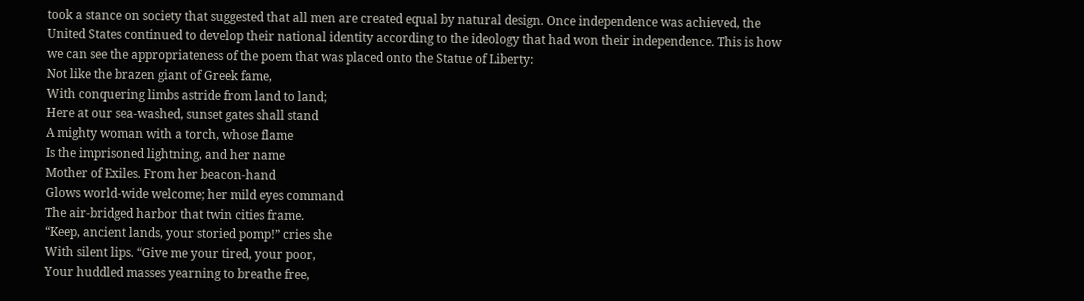took a stance on society that suggested that all men are created equal by natural design. Once independence was achieved, the United States continued to develop their national identity according to the ideology that had won their independence. This is how we can see the appropriateness of the poem that was placed onto the Statue of Liberty:
Not like the brazen giant of Greek fame,
With conquering limbs astride from land to land;
Here at our sea-washed, sunset gates shall stand
A mighty woman with a torch, whose flame
Is the imprisoned lightning, and her name
Mother of Exiles. From her beacon-hand
Glows world-wide welcome; her mild eyes command
The air-bridged harbor that twin cities frame.
“Keep, ancient lands, your storied pomp!” cries she
With silent lips. “Give me your tired, your poor,
Your huddled masses yearning to breathe free,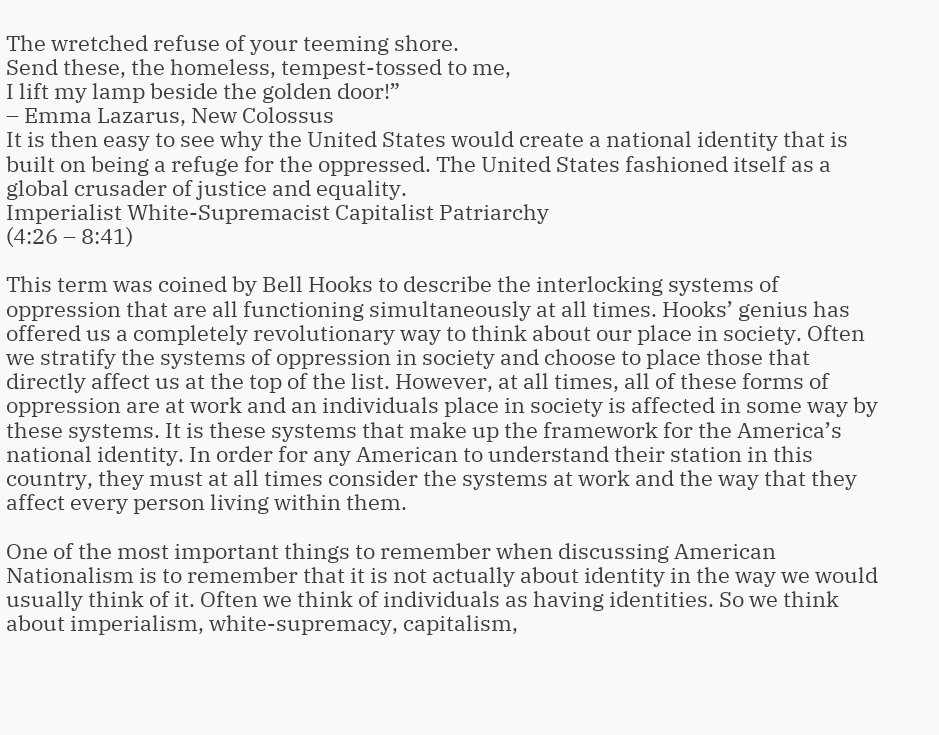The wretched refuse of your teeming shore.
Send these, the homeless, tempest-tossed to me,
I lift my lamp beside the golden door!”
– Emma Lazarus, New Colossus
It is then easy to see why the United States would create a national identity that is built on being a refuge for the oppressed. The United States fashioned itself as a global crusader of justice and equality.
Imperialist White-Supremacist Capitalist Patriarchy
(4:26 – 8:41)

This term was coined by Bell Hooks to describe the interlocking systems of oppression that are all functioning simultaneously at all times. Hooks’ genius has offered us a completely revolutionary way to think about our place in society. Often we stratify the systems of oppression in society and choose to place those that directly affect us at the top of the list. However, at all times, all of these forms of oppression are at work and an individuals place in society is affected in some way by these systems. It is these systems that make up the framework for the America’s national identity. In order for any American to understand their station in this country, they must at all times consider the systems at work and the way that they affect every person living within them.

One of the most important things to remember when discussing American Nationalism is to remember that it is not actually about identity in the way we would usually think of it. Often we think of individuals as having identities. So we think about imperialism, white-supremacy, capitalism,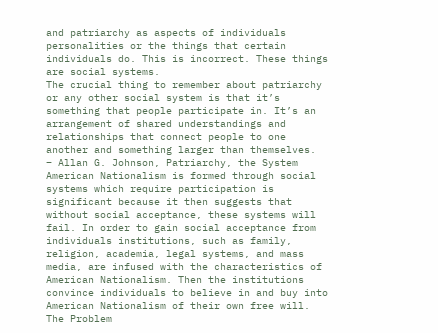and patriarchy as aspects of individuals personalities or the things that certain individuals do. This is incorrect. These things are social systems.
The crucial thing to remember about patriarchy or any other social system is that it’s something that people participate in. It’s an arrangement of shared understandings and relationships that connect people to one another and something larger than themselves.
– Allan G. Johnson, Patriarchy, the System
American Nationalism is formed through social systems which require participation is significant because it then suggests that without social acceptance, these systems will fail. In order to gain social acceptance from individuals institutions, such as family, religion, academia, legal systems, and mass media, are infused with the characteristics of American Nationalism. Then the institutions convince individuals to believe in and buy into American Nationalism of their own free will.
The Problem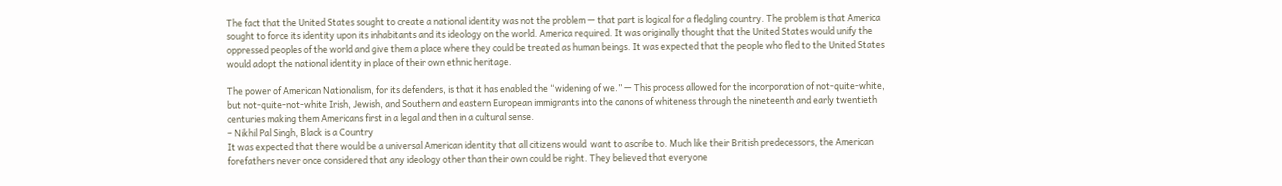The fact that the United States sought to create a national identity was not the problem — that part is logical for a fledgling country. The problem is that America sought to force its identity upon its inhabitants and its ideology on the world. America required. It was originally thought that the United States would unify the oppressed peoples of the world and give them a place where they could be treated as human beings. It was expected that the people who fled to the United States would adopt the national identity in place of their own ethnic heritage.

The power of American Nationalism, for its defenders, is that it has enabled the “widening of we.” — This process allowed for the incorporation of not-quite-white, but not-quite-not-white Irish, Jewish, and Southern and eastern European immigrants into the canons of whiteness through the nineteenth and early twentieth centuries making them Americans first in a legal and then in a cultural sense.
– Nikhil Pal Singh, Black is a Country
It was expected that there would be a universal American identity that all citizens would  want to ascribe to. Much like their British predecessors, the American forefathers never once considered that any ideology other than their own could be right. They believed that everyone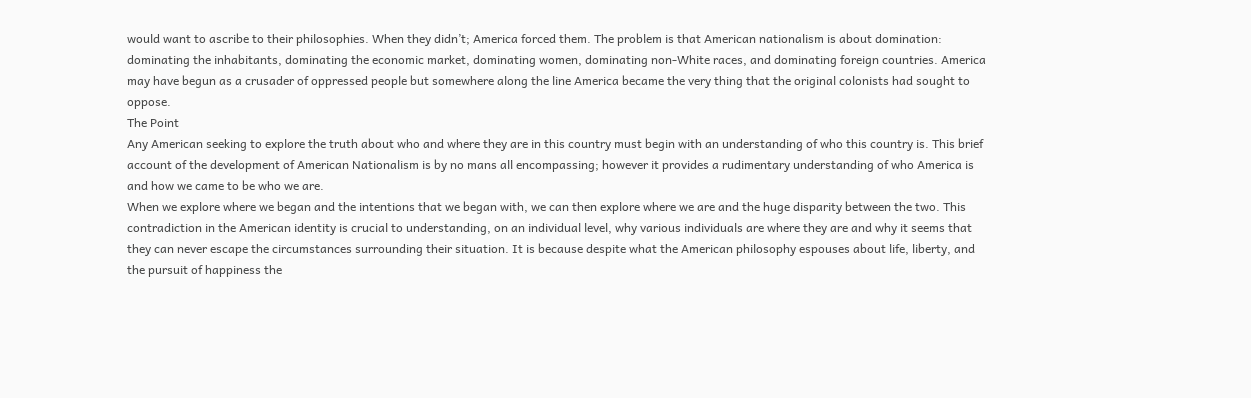would want to ascribe to their philosophies. When they didn’t; America forced them. The problem is that American nationalism is about domination: dominating the inhabitants, dominating the economic market, dominating women, dominating non-White races, and dominating foreign countries. America may have begun as a crusader of oppressed people but somewhere along the line America became the very thing that the original colonists had sought to oppose.
The Point
Any American seeking to explore the truth about who and where they are in this country must begin with an understanding of who this country is. This brief account of the development of American Nationalism is by no mans all encompassing; however it provides a rudimentary understanding of who America is and how we came to be who we are.
When we explore where we began and the intentions that we began with, we can then explore where we are and the huge disparity between the two. This contradiction in the American identity is crucial to understanding, on an individual level, why various individuals are where they are and why it seems that they can never escape the circumstances surrounding their situation. It is because despite what the American philosophy espouses about life, liberty, and the pursuit of happiness the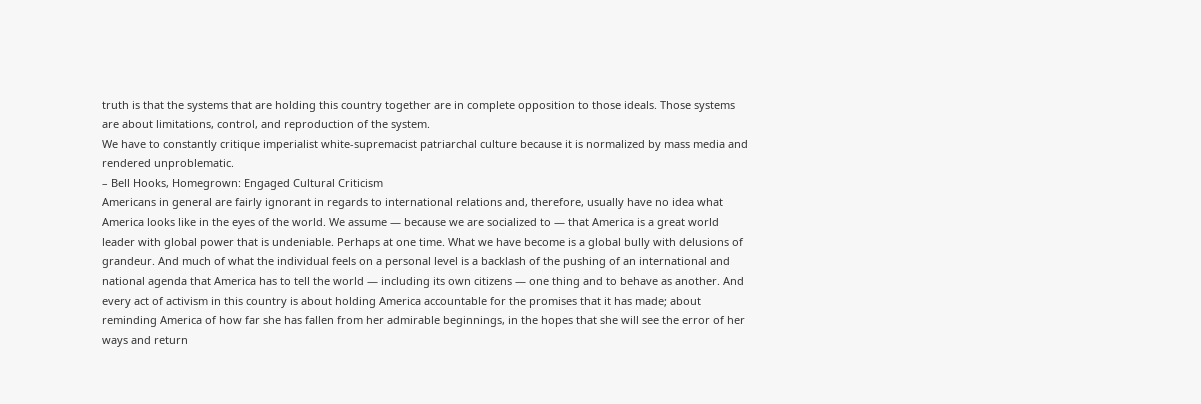truth is that the systems that are holding this country together are in complete opposition to those ideals. Those systems are about limitations, control, and reproduction of the system.
We have to constantly critique imperialist white-supremacist patriarchal culture because it is normalized by mass media and rendered unproblematic.
– Bell Hooks, Homegrown: Engaged Cultural Criticism
Americans in general are fairly ignorant in regards to international relations and, therefore, usually have no idea what America looks like in the eyes of the world. We assume — because we are socialized to — that America is a great world leader with global power that is undeniable. Perhaps at one time. What we have become is a global bully with delusions of grandeur. And much of what the individual feels on a personal level is a backlash of the pushing of an international and national agenda that America has to tell the world — including its own citizens — one thing and to behave as another. And every act of activism in this country is about holding America accountable for the promises that it has made; about reminding America of how far she has fallen from her admirable beginnings, in the hopes that she will see the error of her ways and return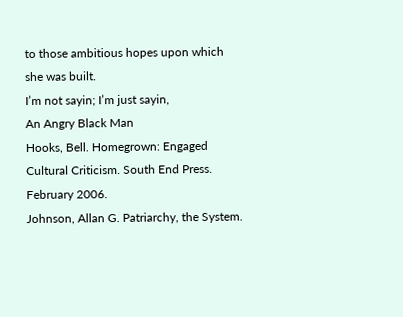to those ambitious hopes upon which she was built.
I’m not sayin; I’m just sayin,
An Angry Black Man
Hooks, Bell. Homegrown: Engaged Cultural Criticism. South End Press. February 2006.
Johnson, Allan G. Patriarchy, the System.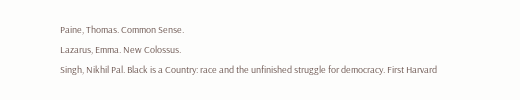Paine, Thomas. Common Sense.
Lazarus, Emma. New Colossus.
Singh, Nikhil Pal. Black is a Country: race and the unfinished struggle for democracy. First Harvard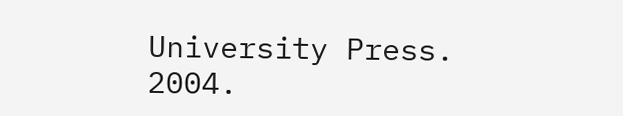University Press. 2004.